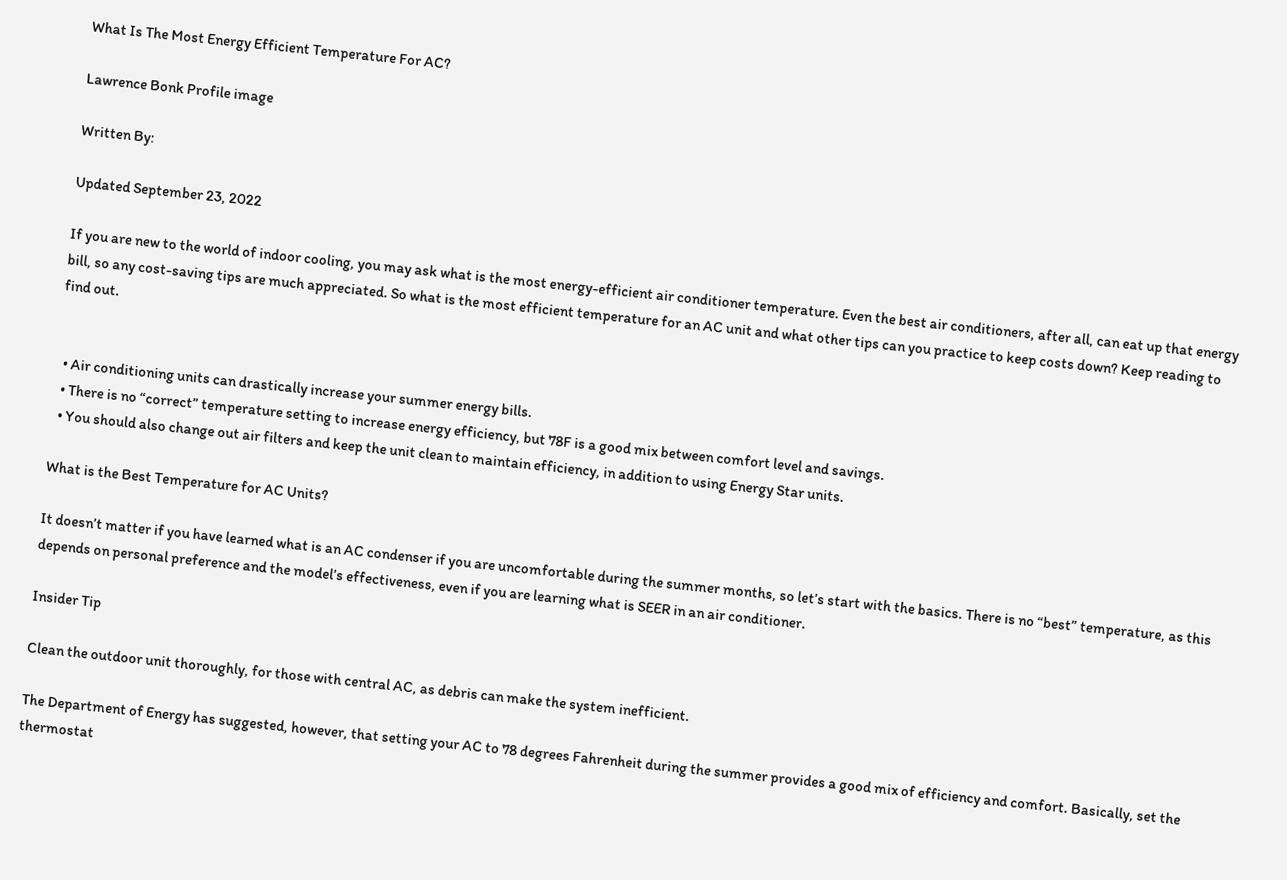What Is The Most Energy Efficient Temperature For AC?

Lawrence Bonk Profile image

Written By:

Updated September 23, 2022

If you are new to the world of indoor cooling, you may ask what is the most energy-efficient air conditioner temperature. Even the best air conditioners, after all, can eat up that energy bill, so any cost-saving tips are much appreciated. So what is the most efficient temperature for an AC unit and what other tips can you practice to keep costs down? Keep reading to find out.


  • Air conditioning units can drastically increase your summer energy bills.
  • There is no “correct” temperature setting to increase energy efficiency, but 78F is a good mix between comfort level and savings.
  • You should also change out air filters and keep the unit clean to maintain efficiency, in addition to using Energy Star units.

What is the Best Temperature for AC Units?

It doesn’t matter if you have learned what is an AC condenser if you are uncomfortable during the summer months, so let’s start with the basics. There is no “best” temperature, as this depends on personal preference and the model’s effectiveness, even if you are learning what is SEER in an air conditioner.

Insider Tip

Clean the outdoor unit thoroughly, for those with central AC, as debris can make the system inefficient.

The Department of Energy has suggested, however, that setting your AC to 78 degrees Fahrenheit during the summer provides a good mix of efficiency and comfort. Basically, set the thermostat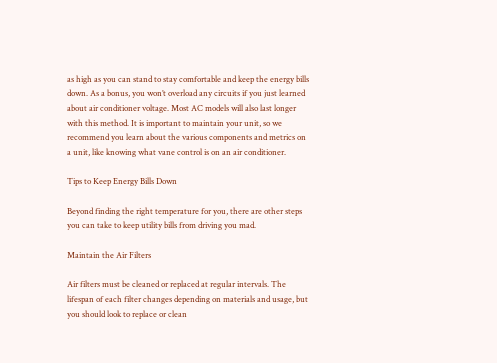as high as you can stand to stay comfortable and keep the energy bills down. As a bonus, you won’t overload any circuits if you just learned about air conditioner voltage. Most AC models will also last longer with this method. It is important to maintain your unit, so we recommend you learn about the various components and metrics on a unit, like knowing what vane control is on an air conditioner.

Tips to Keep Energy Bills Down

Beyond finding the right temperature for you, there are other steps you can take to keep utility bills from driving you mad.

Maintain the Air Filters

Air filters must be cleaned or replaced at regular intervals. The lifespan of each filter changes depending on materials and usage, but you should look to replace or clean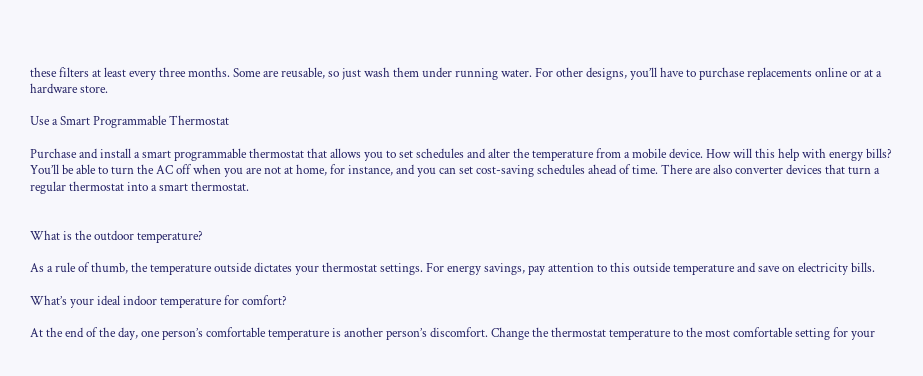these filters at least every three months. Some are reusable, so just wash them under running water. For other designs, you’ll have to purchase replacements online or at a hardware store.

Use a Smart Programmable Thermostat

Purchase and install a smart programmable thermostat that allows you to set schedules and alter the temperature from a mobile device. How will this help with energy bills? You’ll be able to turn the AC off when you are not at home, for instance, and you can set cost-saving schedules ahead of time. There are also converter devices that turn a regular thermostat into a smart thermostat.


What is the outdoor temperature?

As a rule of thumb, the temperature outside dictates your thermostat settings. For energy savings, pay attention to this outside temperature and save on electricity bills.

What’s your ideal indoor temperature for comfort?

At the end of the day, one person’s comfortable temperature is another person’s discomfort. Change the thermostat temperature to the most comfortable setting for your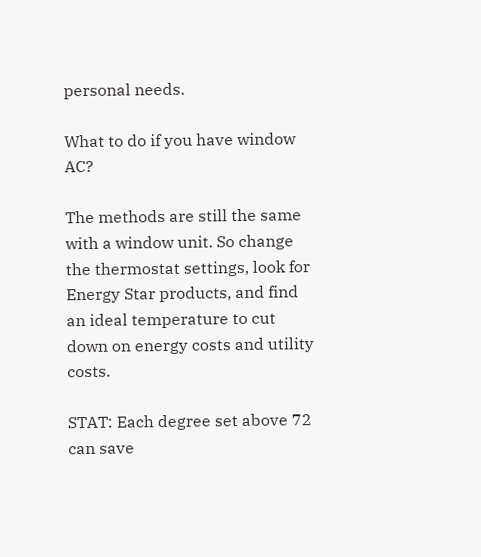personal needs.

What to do if you have window AC?

The methods are still the same with a window unit. So change the thermostat settings, look for Energy Star products, and find an ideal temperature to cut down on energy costs and utility costs.

STAT: Each degree set above 72 can save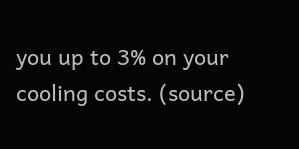you up to 3% on your cooling costs. (source)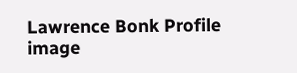Lawrence Bonk Profile image